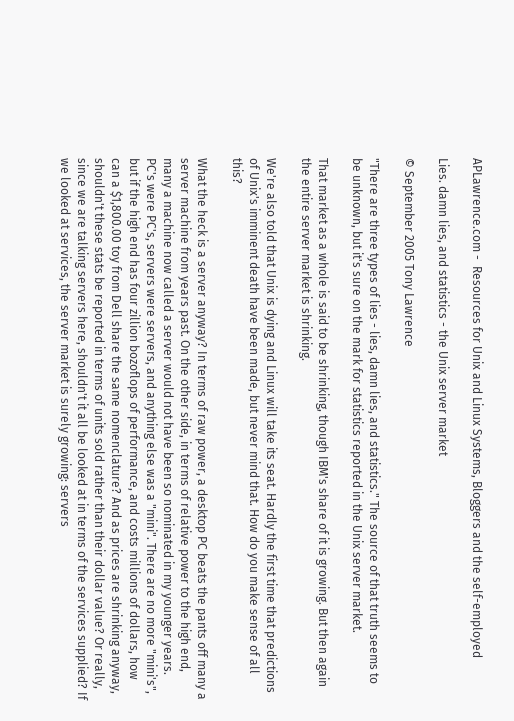APLawrence.com -  Resources for Unix and Linux Systems, Bloggers and the self-employed

Lies. damn lies, and statistics - the Unix server market

© September 2005 Tony Lawrence

"There are three types of lies - lies, damn lies, and statistics." The source of that truth seems to be unknown, but it's sure on the mark for statistics reported in the Unix server market.

That market as a whole is said to be shrinking, though IBM's share of it is growing. But then again the entire server market is shrinking.

We're also told that Unix is dying and Linux will take its seat. Hardly the first time that predictions of Unix's imminent death have been made, but never mind that. How do you make sense of all this?

What the heck is a server anyway? In terms of raw power, a desktop PC beats the pants off many a server machine from years past. On the other side, in terms of relative power to the high end, many a machine now called a server would not have been so nominated in my younger years. PC's were PC's, servers were servers, and anything else was a "mini". There are no more "mini's", but if the high end has four zillion bozoflops of performance, and costs millions of dollars, how can a $1,800.00 toy from Dell share the same nomenclature? And as prices are shrinking anyway, shouldn't these stats be reported in terms of units sold rather than their dollar value? Or really, since we are talking servers here, shouldn't it all be looked at in terms of the services supplied? If we looked at services, the server market is surely growing: servers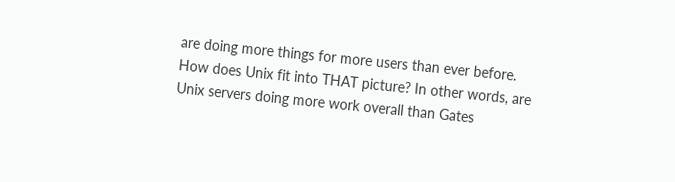are doing more things for more users than ever before. How does Unix fit into THAT picture? In other words, are Unix servers doing more work overall than Gates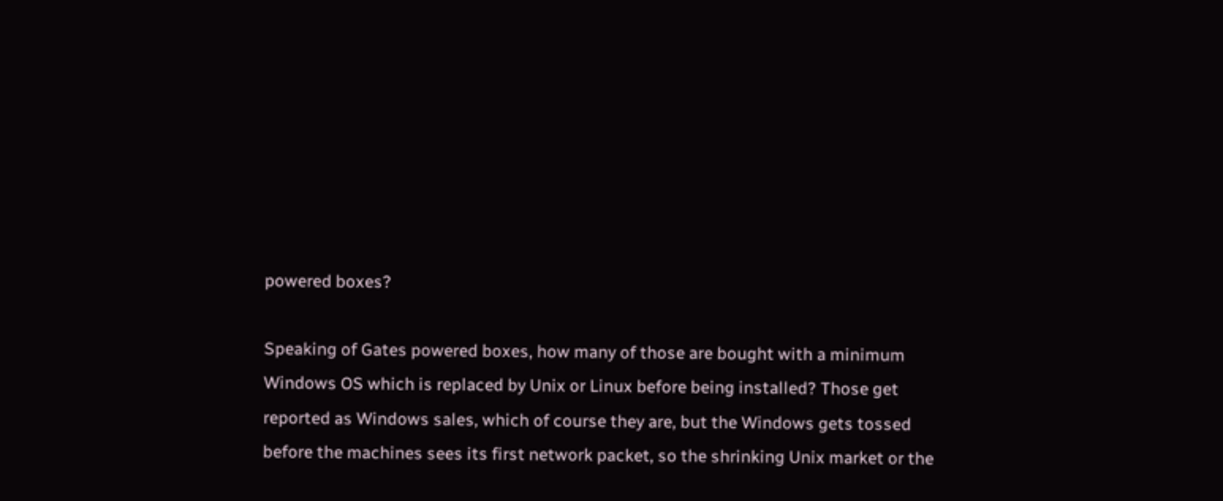powered boxes?

Speaking of Gates powered boxes, how many of those are bought with a minimum Windows OS which is replaced by Unix or Linux before being installed? Those get reported as Windows sales, which of course they are, but the Windows gets tossed before the machines sees its first network packet, so the shrinking Unix market or the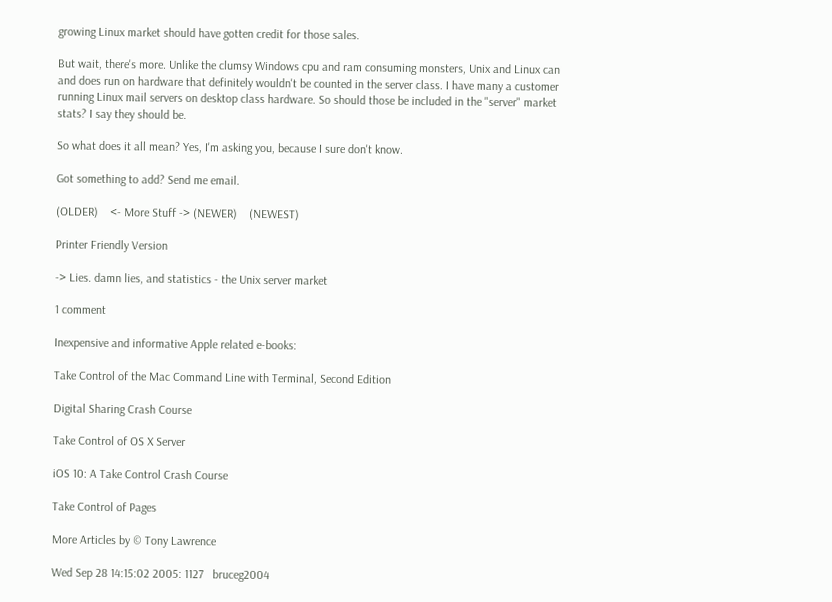growing Linux market should have gotten credit for those sales.

But wait, there's more. Unlike the clumsy Windows cpu and ram consuming monsters, Unix and Linux can and does run on hardware that definitely wouldn't be counted in the server class. I have many a customer running Linux mail servers on desktop class hardware. So should those be included in the "server" market stats? I say they should be.

So what does it all mean? Yes, I'm asking you, because I sure don't know.

Got something to add? Send me email.

(OLDER)    <- More Stuff -> (NEWER)    (NEWEST)

Printer Friendly Version

-> Lies. damn lies, and statistics - the Unix server market

1 comment

Inexpensive and informative Apple related e-books:

Take Control of the Mac Command Line with Terminal, Second Edition

Digital Sharing Crash Course

Take Control of OS X Server

iOS 10: A Take Control Crash Course

Take Control of Pages

More Articles by © Tony Lawrence

Wed Sep 28 14:15:02 2005: 1127   bruceg2004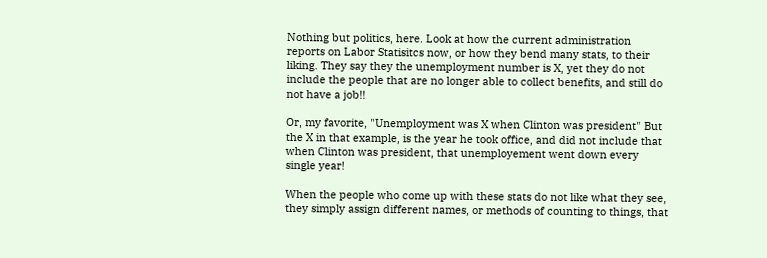Nothing but politics, here. Look at how the current administration reports on Labor Statisitcs now, or how they bend many stats, to their liking. They say they the unemployment number is X, yet they do not include the people that are no longer able to collect benefits, and still do not have a job!!

Or, my favorite, "Unemployment was X when Clinton was president" But the X in that example, is the year he took office, and did not include that when Clinton was president, that unemployement went down every single year!

When the people who come up with these stats do not like what they see, they simply assign different names, or methods of counting to things, that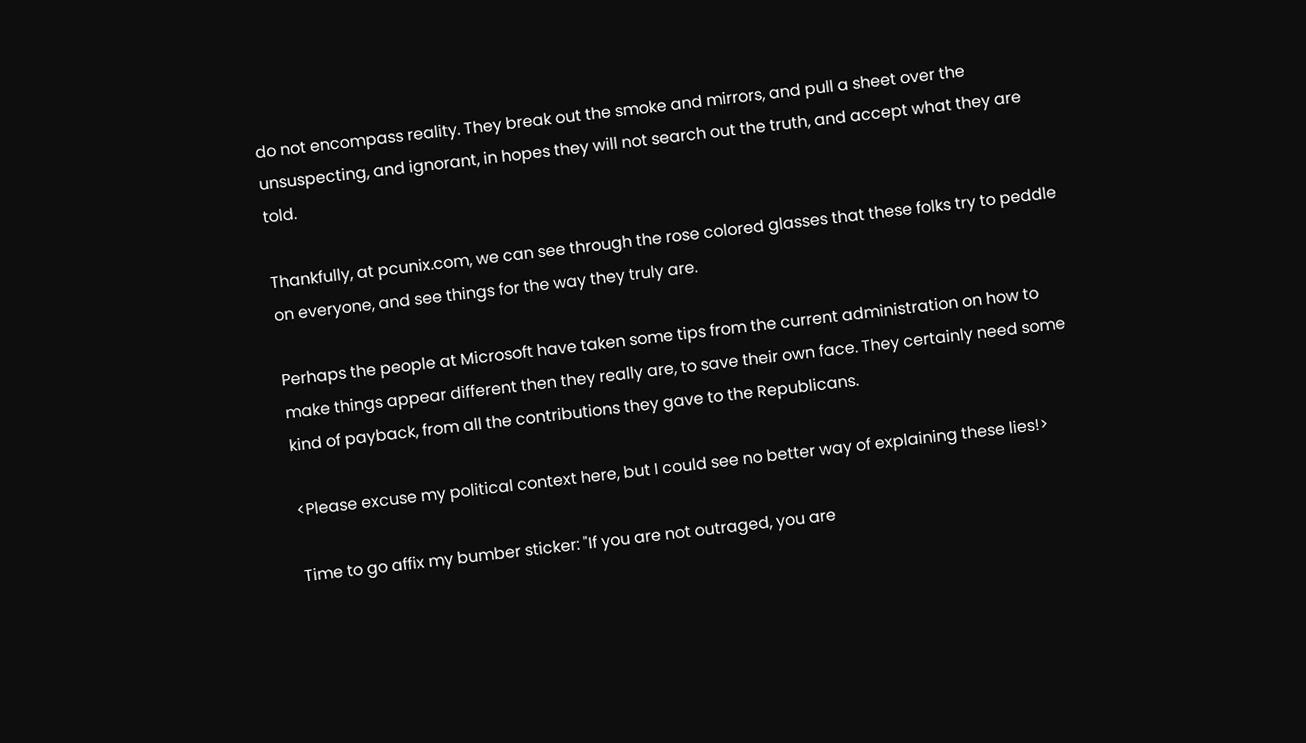do not encompass reality. They break out the smoke and mirrors, and pull a sheet over the unsuspecting, and ignorant, in hopes they will not search out the truth, and accept what they are told.

Thankfully, at pcunix.com, we can see through the rose colored glasses that these folks try to peddle on everyone, and see things for the way they truly are.

Perhaps the people at Microsoft have taken some tips from the current administration on how to make things appear different then they really are, to save their own face. They certainly need some kind of payback, from all the contributions they gave to the Republicans.

<Please excuse my political context here, but I could see no better way of explaining these lies!>

Time to go affix my bumber sticker: "If you are not outraged, you are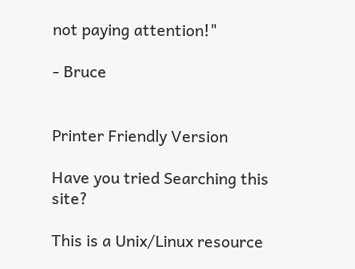not paying attention!"

- Bruce


Printer Friendly Version

Have you tried Searching this site?

This is a Unix/Linux resource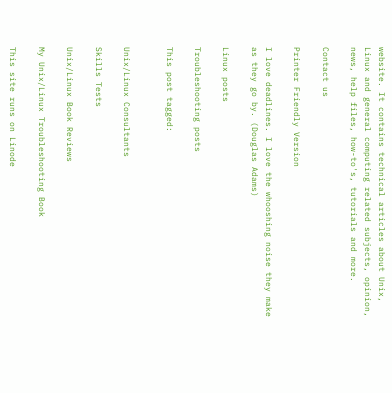website. It contains technical articles about Unix, Linux and general computing related subjects, opinion, news, help files, how-to's, tutorials and more.

Contact us

Printer Friendly Version

I love deadlines. I love the whooshing noise they make as they go by. (Douglas Adams)

Linux posts

Troubleshooting posts

This post tagged:


Unix/Linux Consultants

Skills Tests

Unix/Linux Book Reviews

My Unix/Linux Troubleshooting Book

This site runs on Linode